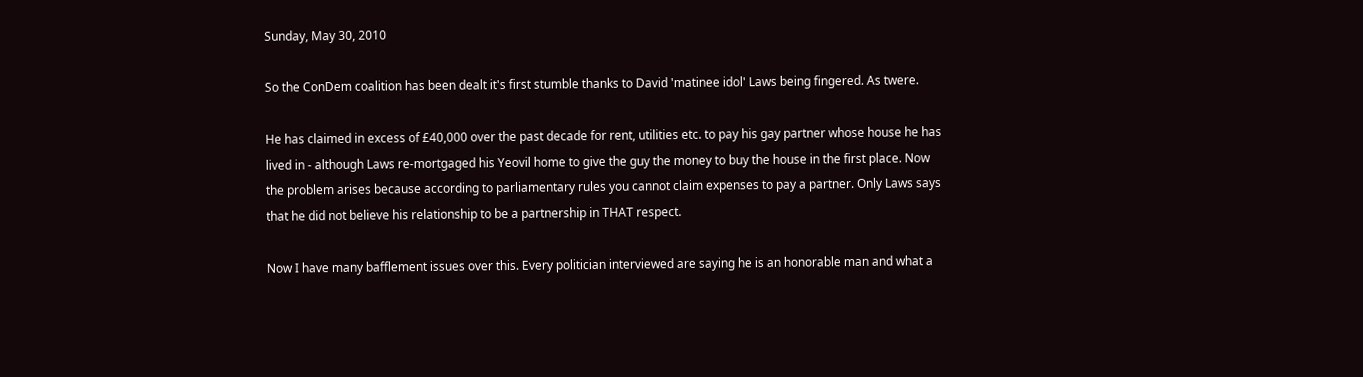Sunday, May 30, 2010

So the ConDem coalition has been dealt it's first stumble thanks to David 'matinee idol' Laws being fingered. As twere.

He has claimed in excess of £40,000 over the past decade for rent, utilities etc. to pay his gay partner whose house he has lived in - although Laws re-mortgaged his Yeovil home to give the guy the money to buy the house in the first place. Now the problem arises because according to parliamentary rules you cannot claim expenses to pay a partner. Only Laws says that he did not believe his relationship to be a partnership in THAT respect.

Now I have many bafflement issues over this. Every politician interviewed are saying he is an honorable man and what a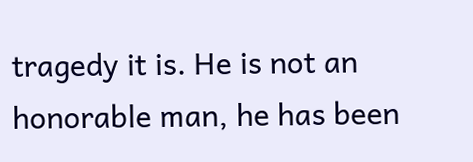tragedy it is. He is not an honorable man, he has been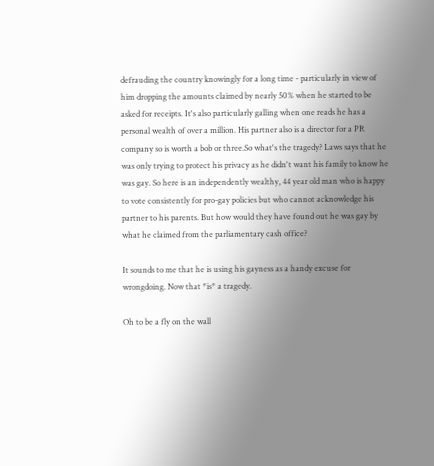defrauding the country knowingly for a long time - particularly in view of him dropping the amounts claimed by nearly 50% when he started to be asked for receipts. It's also particularly galling when one reads he has a personal wealth of over a million. His partner also is a director for a PR company so is worth a bob or three.So what's the tragedy? Laws says that he was only trying to protect his privacy as he didn't want his family to know he was gay. So here is an independently wealthy, 44 year old man who is happy to vote consistently for pro-gay policies but who cannot acknowledge his partner to his parents. But how would they have found out he was gay by what he claimed from the parliamentary cash office?

It sounds to me that he is using his gayness as a handy excuse for wrongdoing. Now that *is* a tragedy.

Oh to be a fly on the wall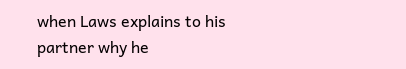when Laws explains to his partner why he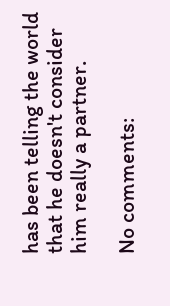has been telling the world that he doesn't consider him really a partner.

No comments: